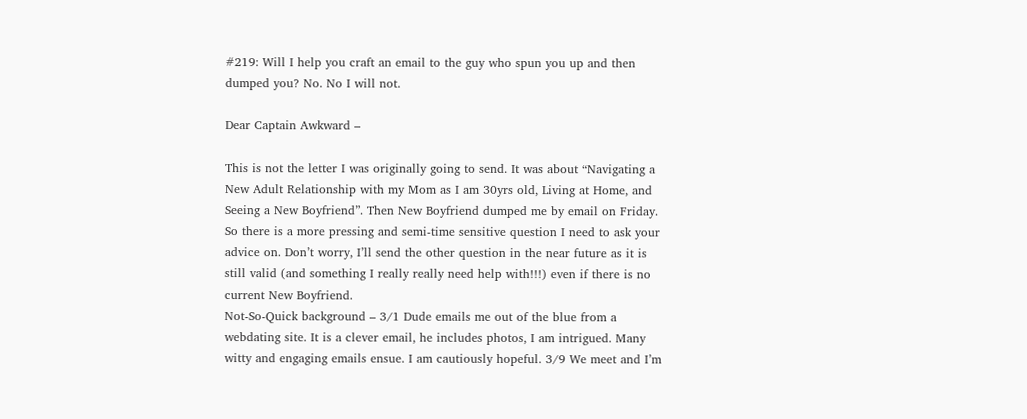#219: Will I help you craft an email to the guy who spun you up and then dumped you? No. No I will not.

Dear Captain Awkward –

This is not the letter I was originally going to send. It was about “Navigating a New Adult Relationship with my Mom as I am 30yrs old, Living at Home, and Seeing a New Boyfriend”. Then New Boyfriend dumped me by email on Friday. So there is a more pressing and semi-time sensitive question I need to ask your advice on. Don’t worry, I’ll send the other question in the near future as it is still valid (and something I really really need help with!!!) even if there is no current New Boyfriend.
Not-So-Quick background – 3/1 Dude emails me out of the blue from a webdating site. It is a clever email, he includes photos, I am intrigued. Many witty and engaging emails ensue. I am cautiously hopeful. 3/9 We meet and I’m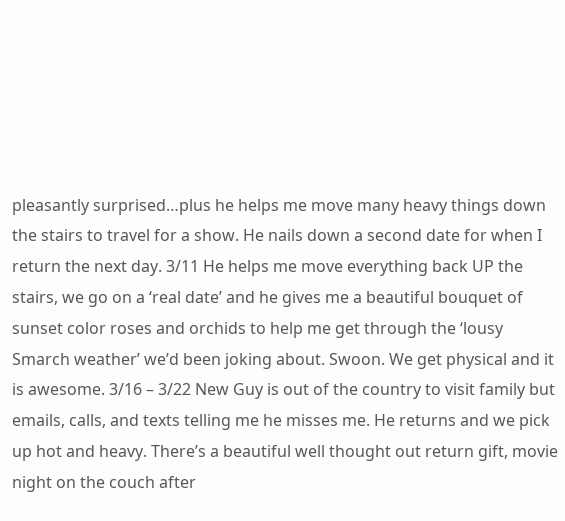pleasantly surprised…plus he helps me move many heavy things down the stairs to travel for a show. He nails down a second date for when I return the next day. 3/11 He helps me move everything back UP the stairs, we go on a ‘real date’ and he gives me a beautiful bouquet of sunset color roses and orchids to help me get through the ‘lousy Smarch weather’ we’d been joking about. Swoon. We get physical and it is awesome. 3/16 – 3/22 New Guy is out of the country to visit family but emails, calls, and texts telling me he misses me. He returns and we pick up hot and heavy. There’s a beautiful well thought out return gift, movie night on the couch after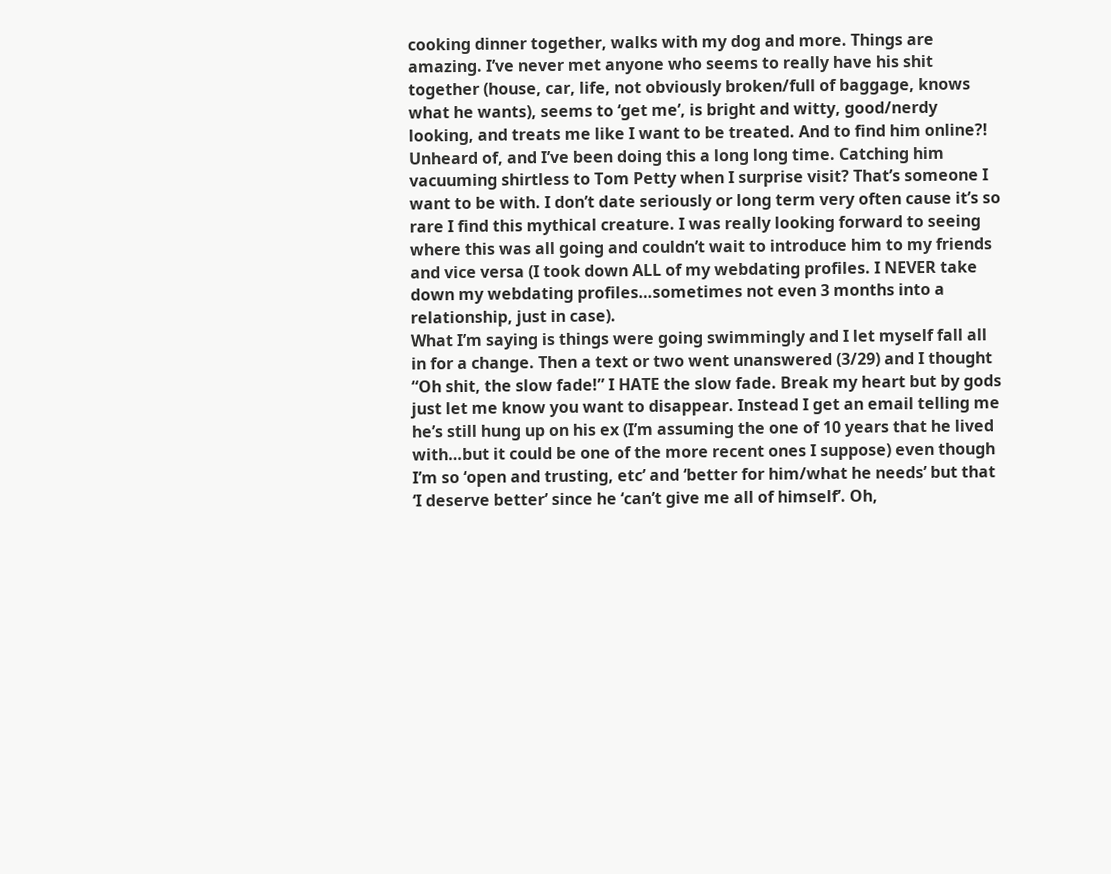cooking dinner together, walks with my dog and more. Things are amazing. I’ve never met anyone who seems to really have his shit together (house, car, life, not obviously broken/full of baggage, knows what he wants), seems to ‘get me’, is bright and witty, good/nerdy looking, and treats me like I want to be treated. And to find him online?! Unheard of, and I’ve been doing this a long long time. Catching him vacuuming shirtless to Tom Petty when I surprise visit? That’s someone I want to be with. I don’t date seriously or long term very often cause it’s so rare I find this mythical creature. I was really looking forward to seeing where this was all going and couldn’t wait to introduce him to my friends and vice versa (I took down ALL of my webdating profiles. I NEVER take down my webdating profiles…sometimes not even 3 months into a relationship, just in case).
What I’m saying is things were going swimmingly and I let myself fall all in for a change. Then a text or two went unanswered (3/29) and I thought “Oh shit, the slow fade!” I HATE the slow fade. Break my heart but by gods just let me know you want to disappear. Instead I get an email telling me he’s still hung up on his ex (I’m assuming the one of 10 years that he lived with…but it could be one of the more recent ones I suppose) even though I’m so ‘open and trusting, etc’ and ‘better for him/what he needs’ but that ‘I deserve better’ since he ‘can’t give me all of himself’. Oh,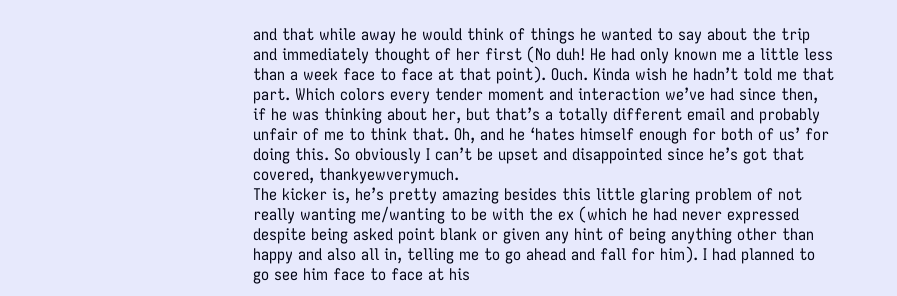and that while away he would think of things he wanted to say about the trip and immediately thought of her first (No duh! He had only known me a little less than a week face to face at that point). Ouch. Kinda wish he hadn’t told me that part. Which colors every tender moment and interaction we’ve had since then, if he was thinking about her, but that’s a totally different email and probably unfair of me to think that. Oh, and he ‘hates himself enough for both of us’ for doing this. So obviously I can’t be upset and disappointed since he’s got that covered, thankyewverymuch.
The kicker is, he’s pretty amazing besides this little glaring problem of not really wanting me/wanting to be with the ex (which he had never expressed despite being asked point blank or given any hint of being anything other than happy and also all in, telling me to go ahead and fall for him). I had planned to go see him face to face at his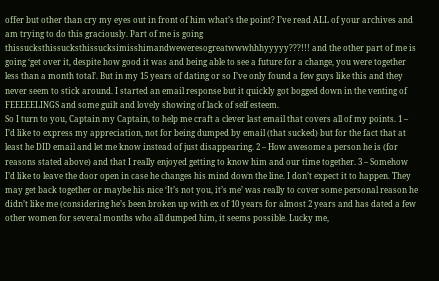offer but other than cry my eyes out in front of him what’s the point? I’ve read ALL of your archives and am trying to do this graciously. Part of me is going thissucksthissucksthissucksimisshimandweweresogreatwwwhhhyyyyy???!!! and the other part of me is going ‘get over it, despite how good it was and being able to see a future for a change, you were together less than a month total’. But in my 15 years of dating or so I’ve only found a few guys like this and they never seem to stick around. I started an email response but it quickly got bogged down in the venting of FEEEEELINGS and some guilt and lovely showing of lack of self esteem.
So I turn to you, Captain my Captain, to help me craft a clever last email that covers all of my points. 1 – I’d like to express my appreciation, not for being dumped by email (that sucked) but for the fact that at least he DID email and let me know instead of just disappearing. 2 – How awesome a person he is (for reasons stated above) and that I really enjoyed getting to know him and our time together. 3 – Somehow I’d like to leave the door open in case he changes his mind down the line. I don’t expect it to happen. They may get back together or maybe his nice ‘It’s not you, it’s me’ was really to cover some personal reason he didn’t like me (considering he’s been broken up with ex of 10 years for almost 2 years and has dated a few other women for several months who all dumped him, it seems possible. Lucky me,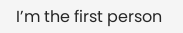I’m the first person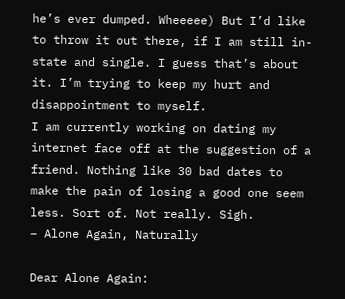he’s ever dumped. Wheeeee) But I’d like to throw it out there, if I am still in-state and single. I guess that’s about it. I’m trying to keep my hurt and disappointment to myself.
I am currently working on dating my internet face off at the suggestion of a friend. Nothing like 30 bad dates to make the pain of losing a good one seem less. Sort of. Not really. Sigh.
– Alone Again, Naturally

Dear Alone Again: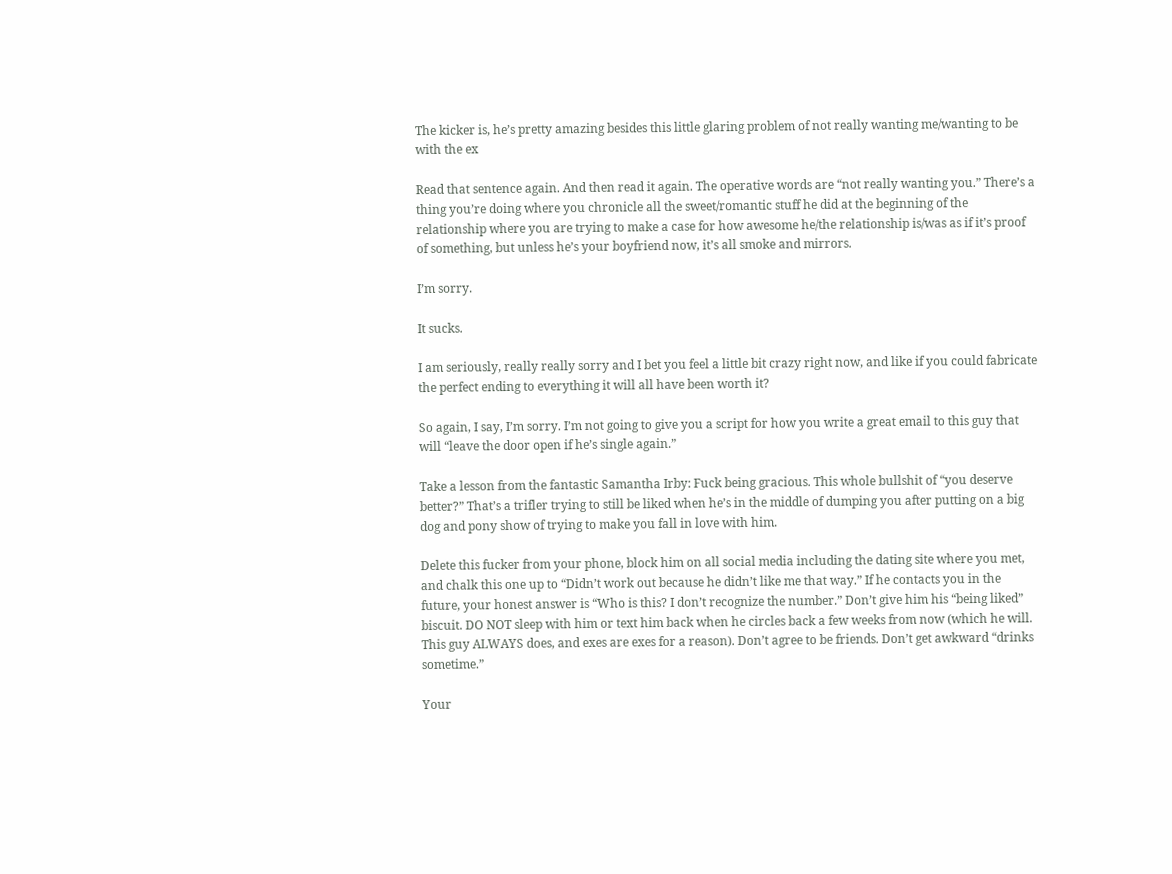The kicker is, he’s pretty amazing besides this little glaring problem of not really wanting me/wanting to be with the ex

Read that sentence again. And then read it again. The operative words are “not really wanting you.” There’s a thing you’re doing where you chronicle all the sweet/romantic stuff he did at the beginning of the relationship where you are trying to make a case for how awesome he/the relationship is/was as if it’s proof of something, but unless he’s your boyfriend now, it’s all smoke and mirrors.

I’m sorry.

It sucks.

I am seriously, really really sorry and I bet you feel a little bit crazy right now, and like if you could fabricate the perfect ending to everything it will all have been worth it?

So again, I say, I’m sorry. I’m not going to give you a script for how you write a great email to this guy that will “leave the door open if he’s single again.”

Take a lesson from the fantastic Samantha Irby: Fuck being gracious. This whole bullshit of “you deserve better?” That’s a trifler trying to still be liked when he’s in the middle of dumping you after putting on a big dog and pony show of trying to make you fall in love with him.

Delete this fucker from your phone, block him on all social media including the dating site where you met, and chalk this one up to “Didn’t work out because he didn’t like me that way.” If he contacts you in the future, your honest answer is “Who is this? I don’t recognize the number.” Don’t give him his “being liked” biscuit. DO NOT sleep with him or text him back when he circles back a few weeks from now (which he will. This guy ALWAYS does, and exes are exes for a reason). Don’t agree to be friends. Don’t get awkward “drinks sometime.”

Your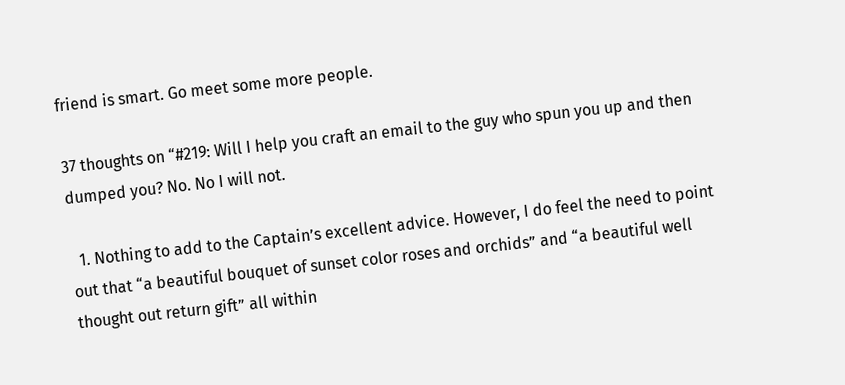friend is smart. Go meet some more people.

37 thoughts on “#219: Will I help you craft an email to the guy who spun you up and then dumped you? No. No I will not.

  1. Nothing to add to the Captain’s excellent advice. However, I do feel the need to point out that “a beautiful bouquet of sunset color roses and orchids” and “a beautiful well thought out return gift” all within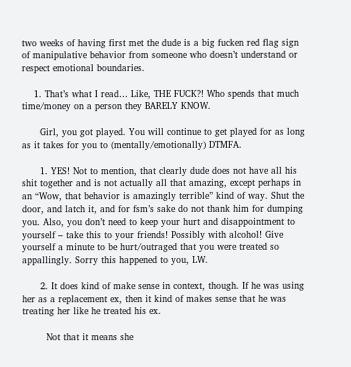two weeks of having first met the dude is a big fucken red flag sign of manipulative behavior from someone who doesn’t understand or respect emotional boundaries.

    1. That’s what I read… Like, THE FUCK?! Who spends that much time/money on a person they BARELY KNOW.

      Girl, you got played. You will continue to get played for as long as it takes for you to (mentally/emotionally) DTMFA.

      1. YES! Not to mention, that clearly dude does not have all his shit together and is not actually all that amazing, except perhaps in an “Wow, that behavior is amazingly terrible” kind of way. Shut the door, and latch it, and for fsm’s sake do not thank him for dumping you. Also, you don’t need to keep your hurt and disappointment to yourself – take this to your friends! Possibly with alcohol! Give yourself a minute to be hurt/outraged that you were treated so appallingly. Sorry this happened to you, LW.

      2. It does kind of make sense in context, though. If he was using her as a replacement ex, then it kind of makes sense that he was treating her like he treated his ex.

        Not that it means she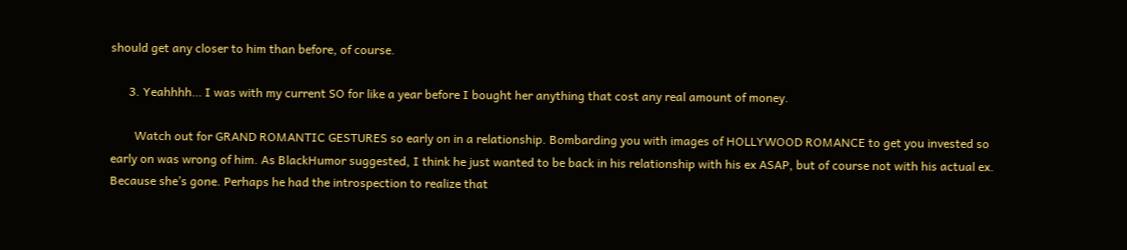should get any closer to him than before, of course.

      3. Yeahhhh… I was with my current SO for like a year before I bought her anything that cost any real amount of money.

        Watch out for GRAND ROMANTIC GESTURES so early on in a relationship. Bombarding you with images of HOLLYWOOD ROMANCE to get you invested so early on was wrong of him. As BlackHumor suggested, I think he just wanted to be back in his relationship with his ex ASAP, but of course not with his actual ex. Because she’s gone. Perhaps he had the introspection to realize that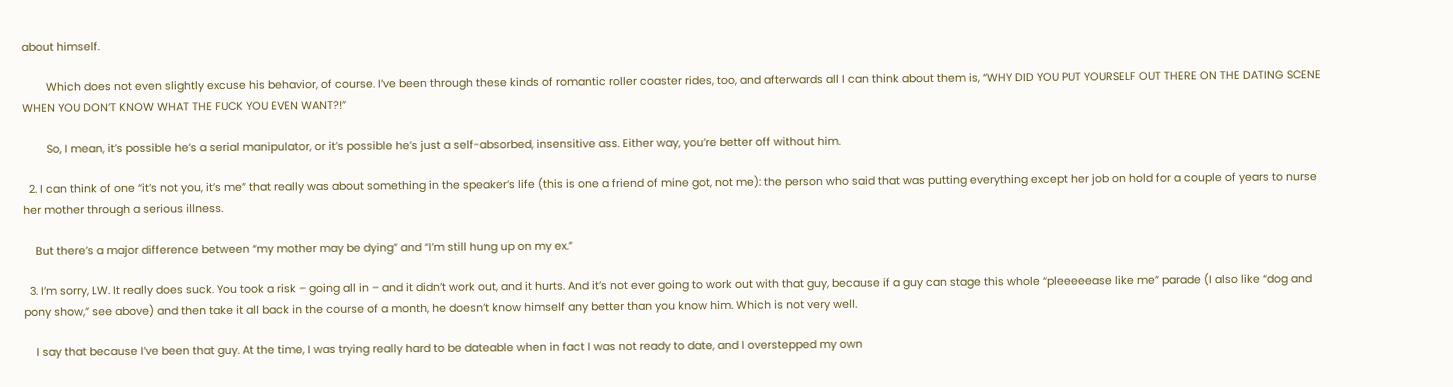about himself.

        Which does not even slightly excuse his behavior, of course. I’ve been through these kinds of romantic roller coaster rides, too, and afterwards all I can think about them is, “WHY DID YOU PUT YOURSELF OUT THERE ON THE DATING SCENE WHEN YOU DON’T KNOW WHAT THE FUCK YOU EVEN WANT?!”

        So, I mean, it’s possible he’s a serial manipulator, or it’s possible he’s just a self-absorbed, insensitive ass. Either way, you’re better off without him.

  2. I can think of one “it’s not you, it’s me” that really was about something in the speaker’s life (this is one a friend of mine got, not me): the person who said that was putting everything except her job on hold for a couple of years to nurse her mother through a serious illness.

    But there’s a major difference between “my mother may be dying” and “I’m still hung up on my ex.”

  3. I’m sorry, LW. It really does suck. You took a risk – going all in – and it didn’t work out, and it hurts. And it’s not ever going to work out with that guy, because if a guy can stage this whole “pleeeeease like me” parade (I also like “dog and pony show,” see above) and then take it all back in the course of a month, he doesn’t know himself any better than you know him. Which is not very well.

    I say that because I’ve been that guy. At the time, I was trying really hard to be dateable when in fact I was not ready to date, and I overstepped my own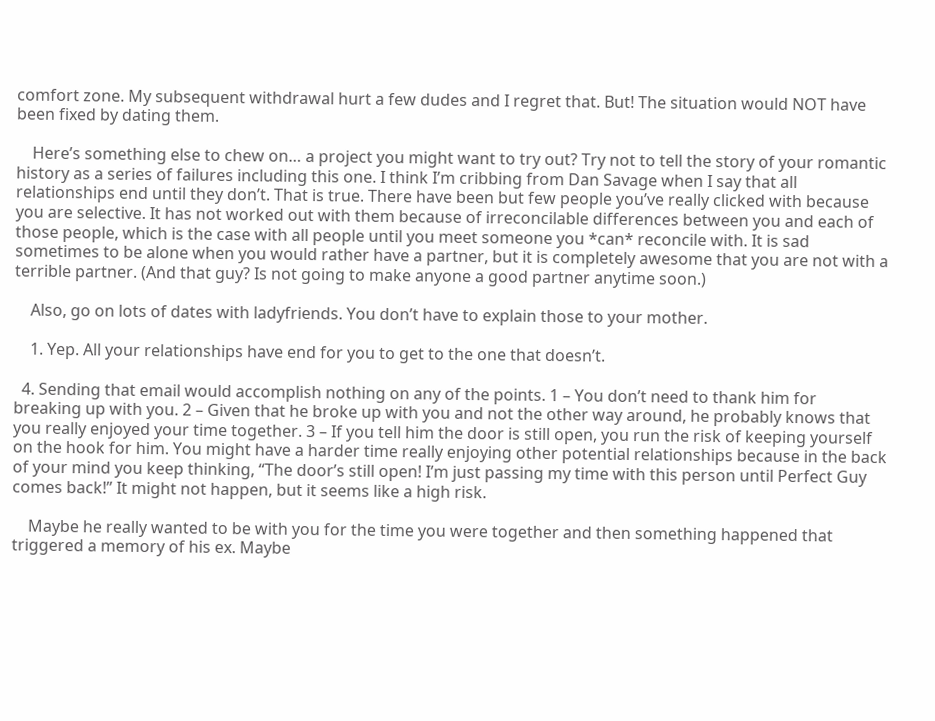comfort zone. My subsequent withdrawal hurt a few dudes and I regret that. But! The situation would NOT have been fixed by dating them.

    Here’s something else to chew on… a project you might want to try out? Try not to tell the story of your romantic history as a series of failures including this one. I think I’m cribbing from Dan Savage when I say that all relationships end until they don’t. That is true. There have been but few people you’ve really clicked with because you are selective. It has not worked out with them because of irreconcilable differences between you and each of those people, which is the case with all people until you meet someone you *can* reconcile with. It is sad sometimes to be alone when you would rather have a partner, but it is completely awesome that you are not with a terrible partner. (And that guy? Is not going to make anyone a good partner anytime soon.)

    Also, go on lots of dates with ladyfriends. You don’t have to explain those to your mother.

    1. Yep. All your relationships have end for you to get to the one that doesn’t.

  4. Sending that email would accomplish nothing on any of the points. 1 – You don’t need to thank him for breaking up with you. 2 – Given that he broke up with you and not the other way around, he probably knows that you really enjoyed your time together. 3 – If you tell him the door is still open, you run the risk of keeping yourself on the hook for him. You might have a harder time really enjoying other potential relationships because in the back of your mind you keep thinking, “The door’s still open! I’m just passing my time with this person until Perfect Guy comes back!” It might not happen, but it seems like a high risk.

    Maybe he really wanted to be with you for the time you were together and then something happened that triggered a memory of his ex. Maybe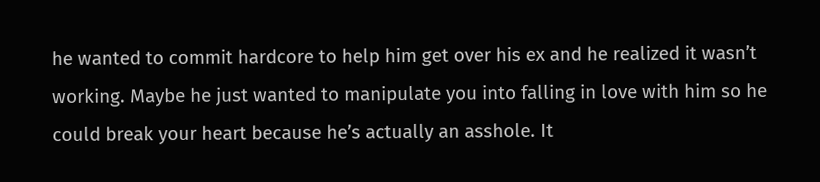he wanted to commit hardcore to help him get over his ex and he realized it wasn’t working. Maybe he just wanted to manipulate you into falling in love with him so he could break your heart because he’s actually an asshole. It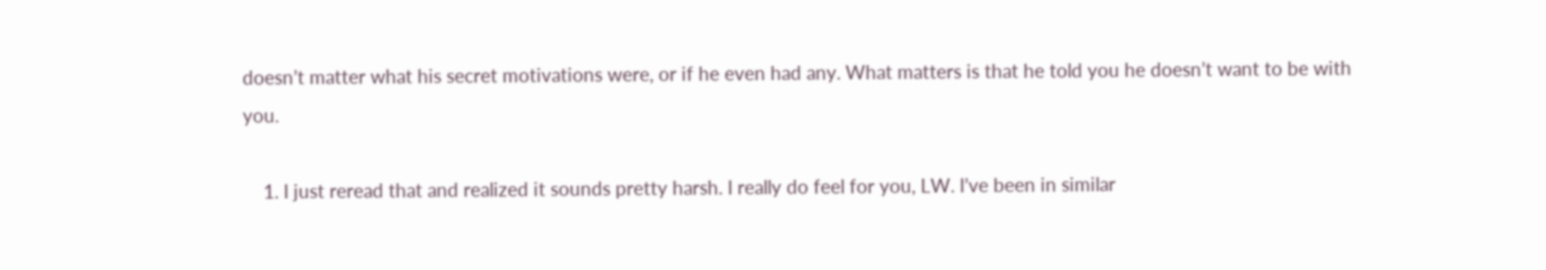doesn’t matter what his secret motivations were, or if he even had any. What matters is that he told you he doesn’t want to be with you.

    1. I just reread that and realized it sounds pretty harsh. I really do feel for you, LW. I’ve been in similar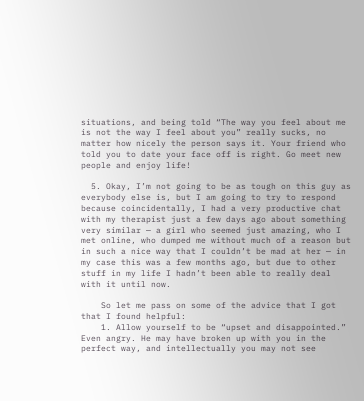situations, and being told “The way you feel about me is not the way I feel about you” really sucks, no matter how nicely the person says it. Your friend who told you to date your face off is right. Go meet new people and enjoy life!

  5. Okay, I’m not going to be as tough on this guy as everybody else is, but I am going to try to respond because coincidentally, I had a very productive chat with my therapist just a few days ago about something very similar — a girl who seemed just amazing, who I met online, who dumped me without much of a reason but in such a nice way that I couldn’t be mad at her — in my case this was a few months ago, but due to other stuff in my life I hadn’t been able to really deal with it until now.

    So let me pass on some of the advice that I got that I found helpful:
    1. Allow yourself to be “upset and disappointed.” Even angry. He may have broken up with you in the perfect way, and intellectually you may not see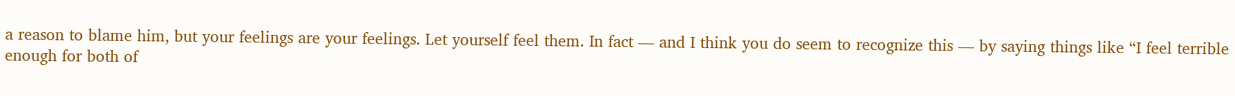a reason to blame him, but your feelings are your feelings. Let yourself feel them. In fact — and I think you do seem to recognize this — by saying things like “I feel terrible enough for both of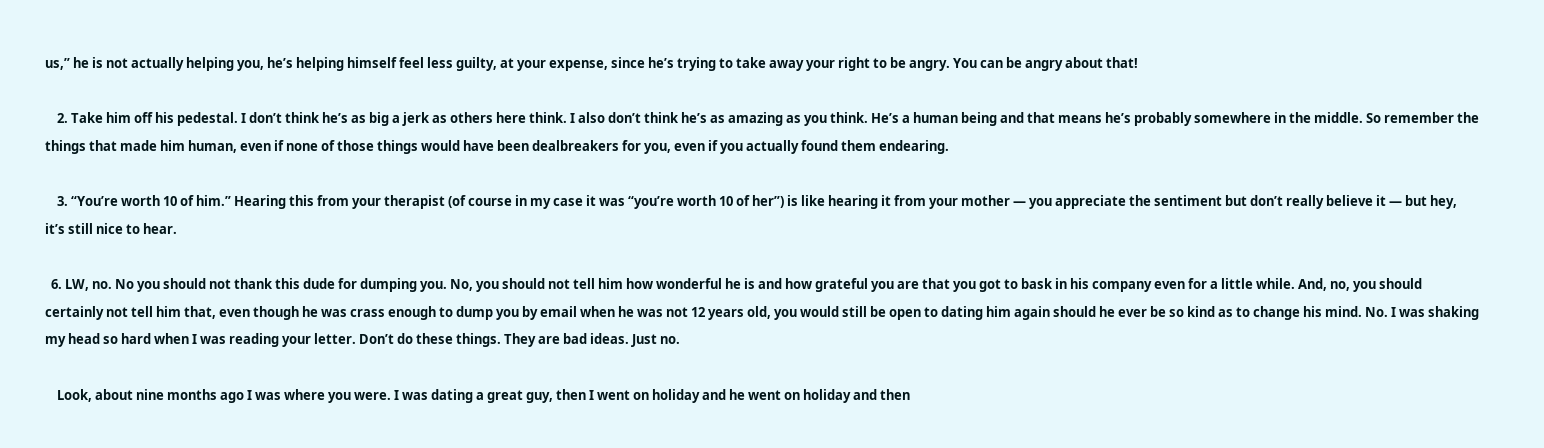us,” he is not actually helping you, he’s helping himself feel less guilty, at your expense, since he’s trying to take away your right to be angry. You can be angry about that!

    2. Take him off his pedestal. I don’t think he’s as big a jerk as others here think. I also don’t think he’s as amazing as you think. He’s a human being and that means he’s probably somewhere in the middle. So remember the things that made him human, even if none of those things would have been dealbreakers for you, even if you actually found them endearing.

    3. “You’re worth 10 of him.” Hearing this from your therapist (of course in my case it was “you’re worth 10 of her”) is like hearing it from your mother — you appreciate the sentiment but don’t really believe it — but hey, it’s still nice to hear.

  6. LW, no. No you should not thank this dude for dumping you. No, you should not tell him how wonderful he is and how grateful you are that you got to bask in his company even for a little while. And, no, you should certainly not tell him that, even though he was crass enough to dump you by email when he was not 12 years old, you would still be open to dating him again should he ever be so kind as to change his mind. No. I was shaking my head so hard when I was reading your letter. Don’t do these things. They are bad ideas. Just no.

    Look, about nine months ago I was where you were. I was dating a great guy, then I went on holiday and he went on holiday and then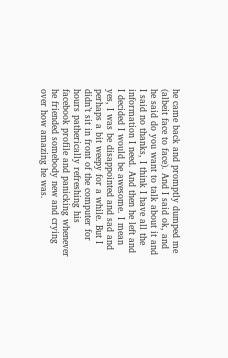he came back and promptly dumped me (albeit face to face). And I said ok, and he said do you want to talk about it and I said no thanks, I think I have all the information I need. And then he left and I decided I would be awesome. I mean yes, I was be disappointed and sad and perhaps a bit weepy for a while. But I didn’t sit in front of the computer for hours patherically refreshing his facebook profile and panicking whenever he friended somebody new and crying over how amazing he was.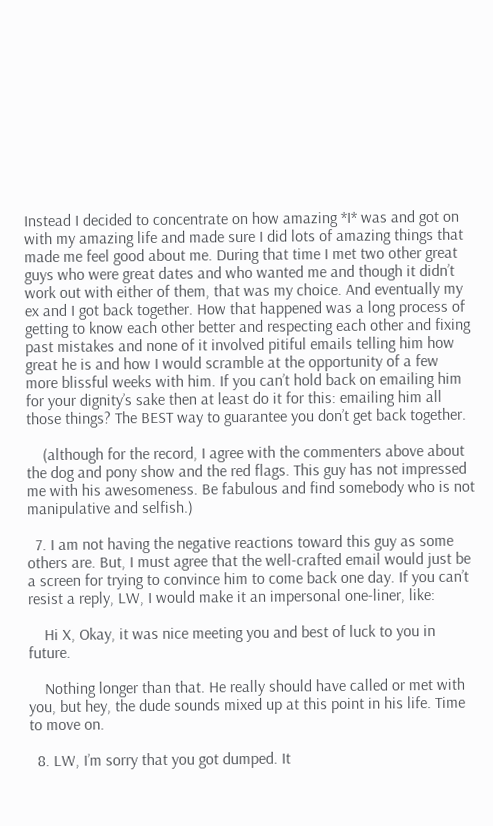Instead I decided to concentrate on how amazing *I* was and got on with my amazing life and made sure I did lots of amazing things that made me feel good about me. During that time I met two other great guys who were great dates and who wanted me and though it didn’t work out with either of them, that was my choice. And eventually my ex and I got back together. How that happened was a long process of getting to know each other better and respecting each other and fixing past mistakes and none of it involved pitiful emails telling him how great he is and how I would scramble at the opportunity of a few more blissful weeks with him. If you can’t hold back on emailing him for your dignity’s sake then at least do it for this: emailing him all those things? The BEST way to guarantee you don’t get back together.

    (although for the record, I agree with the commenters above about the dog and pony show and the red flags. This guy has not impressed me with his awesomeness. Be fabulous and find somebody who is not manipulative and selfish.)

  7. I am not having the negative reactions toward this guy as some others are. But, I must agree that the well-crafted email would just be a screen for trying to convince him to come back one day. If you can’t resist a reply, LW, I would make it an impersonal one-liner, like:

    Hi X, Okay, it was nice meeting you and best of luck to you in future.

    Nothing longer than that. He really should have called or met with you, but hey, the dude sounds mixed up at this point in his life. Time to move on.

  8. LW, I’m sorry that you got dumped. It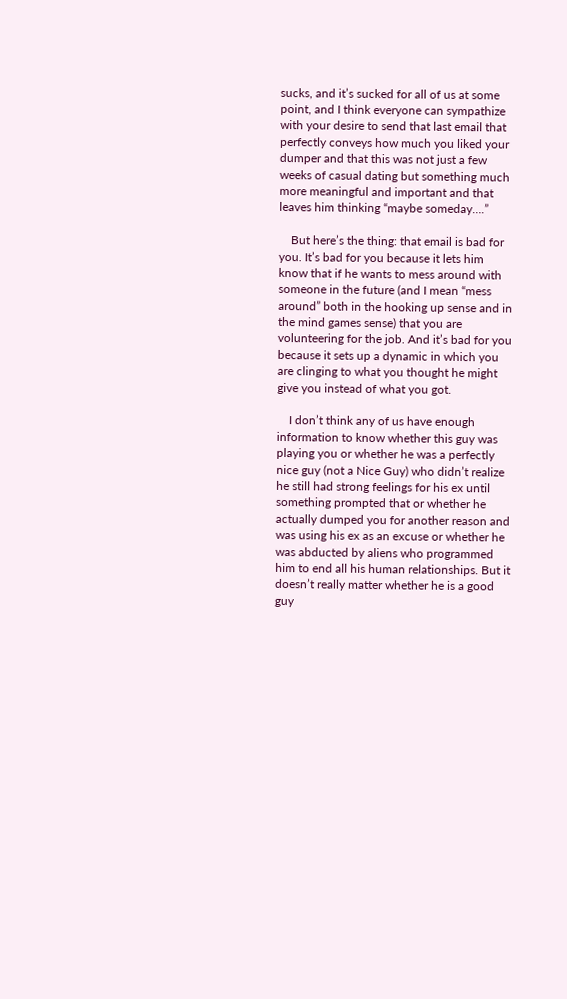sucks, and it’s sucked for all of us at some point, and I think everyone can sympathize with your desire to send that last email that perfectly conveys how much you liked your dumper and that this was not just a few weeks of casual dating but something much more meaningful and important and that leaves him thinking “maybe someday….”

    But here’s the thing: that email is bad for you. It’s bad for you because it lets him know that if he wants to mess around with someone in the future (and I mean “mess around” both in the hooking up sense and in the mind games sense) that you are volunteering for the job. And it’s bad for you because it sets up a dynamic in which you are clinging to what you thought he might give you instead of what you got.

    I don’t think any of us have enough information to know whether this guy was playing you or whether he was a perfectly nice guy (not a Nice Guy) who didn’t realize he still had strong feelings for his ex until something prompted that or whether he actually dumped you for another reason and was using his ex as an excuse or whether he was abducted by aliens who programmed him to end all his human relationships. But it doesn’t really matter whether he is a good guy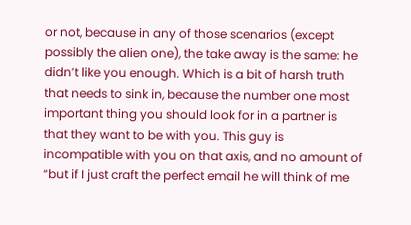or not, because in any of those scenarios (except possibly the alien one), the take away is the same: he didn’t like you enough. Which is a bit of harsh truth that needs to sink in, because the number one most important thing you should look for in a partner is that they want to be with you. This guy is incompatible with you on that axis, and no amount of “but if I just craft the perfect email he will think of me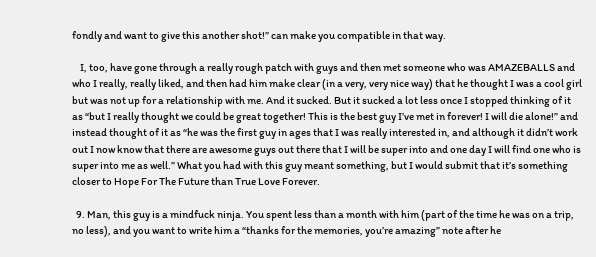fondly and want to give this another shot!” can make you compatible in that way.

    I, too, have gone through a really rough patch with guys and then met someone who was AMAZEBALLS and who I really, really liked, and then had him make clear (in a very, very nice way) that he thought I was a cool girl but was not up for a relationship with me. And it sucked. But it sucked a lot less once I stopped thinking of it as “but I really thought we could be great together! This is the best guy I’ve met in forever! I will die alone!” and instead thought of it as “he was the first guy in ages that I was really interested in, and although it didn’t work out I now know that there are awesome guys out there that I will be super into and one day I will find one who is super into me as well.” What you had with this guy meant something, but I would submit that it’s something closer to Hope For The Future than True Love Forever.

  9. Man, this guy is a mindfuck ninja. You spent less than a month with him (part of the time he was on a trip, no less), and you want to write him a “thanks for the memories, you’re amazing” note after he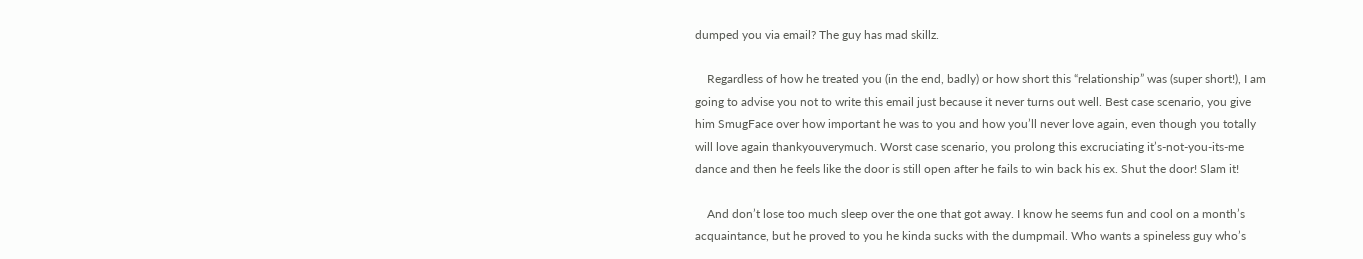dumped you via email? The guy has mad skillz.

    Regardless of how he treated you (in the end, badly) or how short this “relationship” was (super short!), I am going to advise you not to write this email just because it never turns out well. Best case scenario, you give him SmugFace over how important he was to you and how you’ll never love again, even though you totally will love again thankyouverymuch. Worst case scenario, you prolong this excruciating it’s-not-you-its-me dance and then he feels like the door is still open after he fails to win back his ex. Shut the door! Slam it!

    And don’t lose too much sleep over the one that got away. I know he seems fun and cool on a month’s acquaintance, but he proved to you he kinda sucks with the dumpmail. Who wants a spineless guy who’s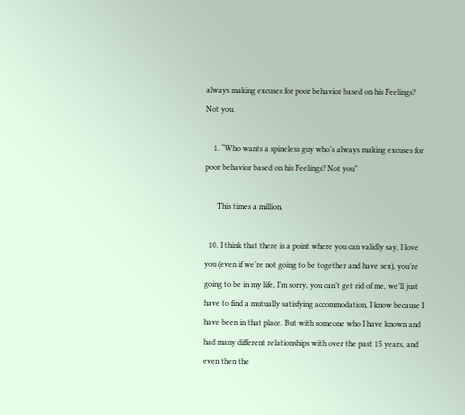always making excuses for poor behavior based on his Feelings? Not you.

    1. “Who wants a spineless guy who’s always making excuses for poor behavior based on his Feelings? Not you”

      This times a million.

  10. I think that there is a point where you can validly say, I love you (even if we’re not going to be together and have sex), you’re going to be in my life, I’m sorry, you can’t get rid of me, we’ll just have to find a mutually satisfying accommodation, I know because I have been in that place. But with someone who I have known and had many different relationships with over the past 15 years, and even then the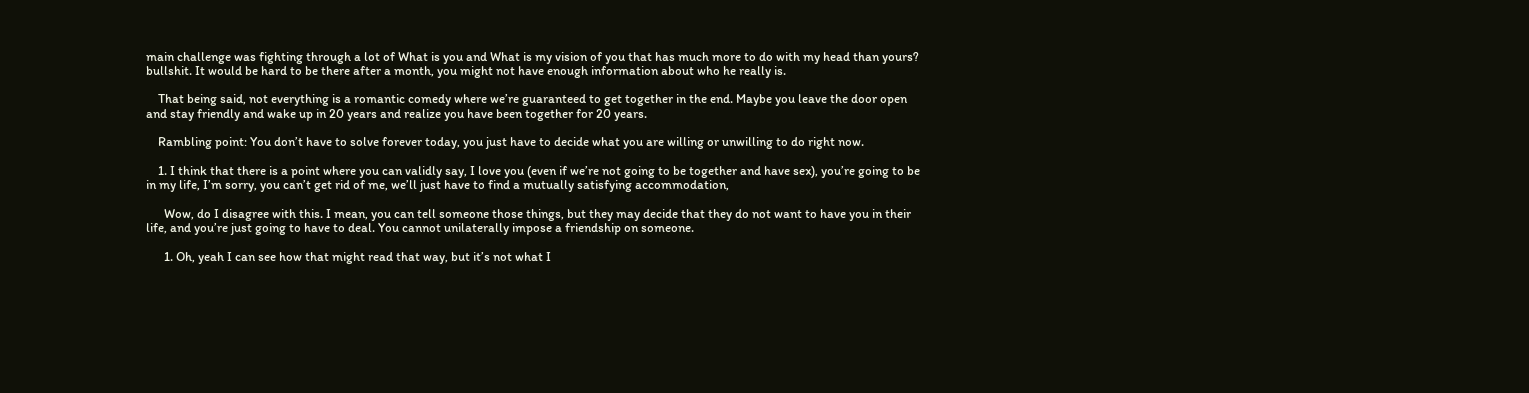main challenge was fighting through a lot of What is you and What is my vision of you that has much more to do with my head than yours? bullshit. It would be hard to be there after a month, you might not have enough information about who he really is.

    That being said, not everything is a romantic comedy where we’re guaranteed to get together in the end. Maybe you leave the door open and stay friendly and wake up in 20 years and realize you have been together for 20 years.

    Rambling point: You don’t have to solve forever today, you just have to decide what you are willing or unwilling to do right now.

    1. I think that there is a point where you can validly say, I love you (even if we’re not going to be together and have sex), you’re going to be in my life, I’m sorry, you can’t get rid of me, we’ll just have to find a mutually satisfying accommodation,

      Wow, do I disagree with this. I mean, you can tell someone those things, but they may decide that they do not want to have you in their life, and you’re just going to have to deal. You cannot unilaterally impose a friendship on someone.

      1. Oh, yeah I can see how that might read that way, but it’s not what I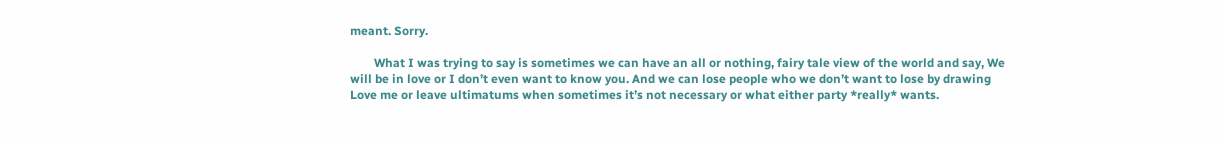meant. Sorry.

        What I was trying to say is sometimes we can have an all or nothing, fairy tale view of the world and say, We will be in love or I don’t even want to know you. And we can lose people who we don’t want to lose by drawing Love me or leave ultimatums when sometimes it’s not necessary or what either party *really* wants.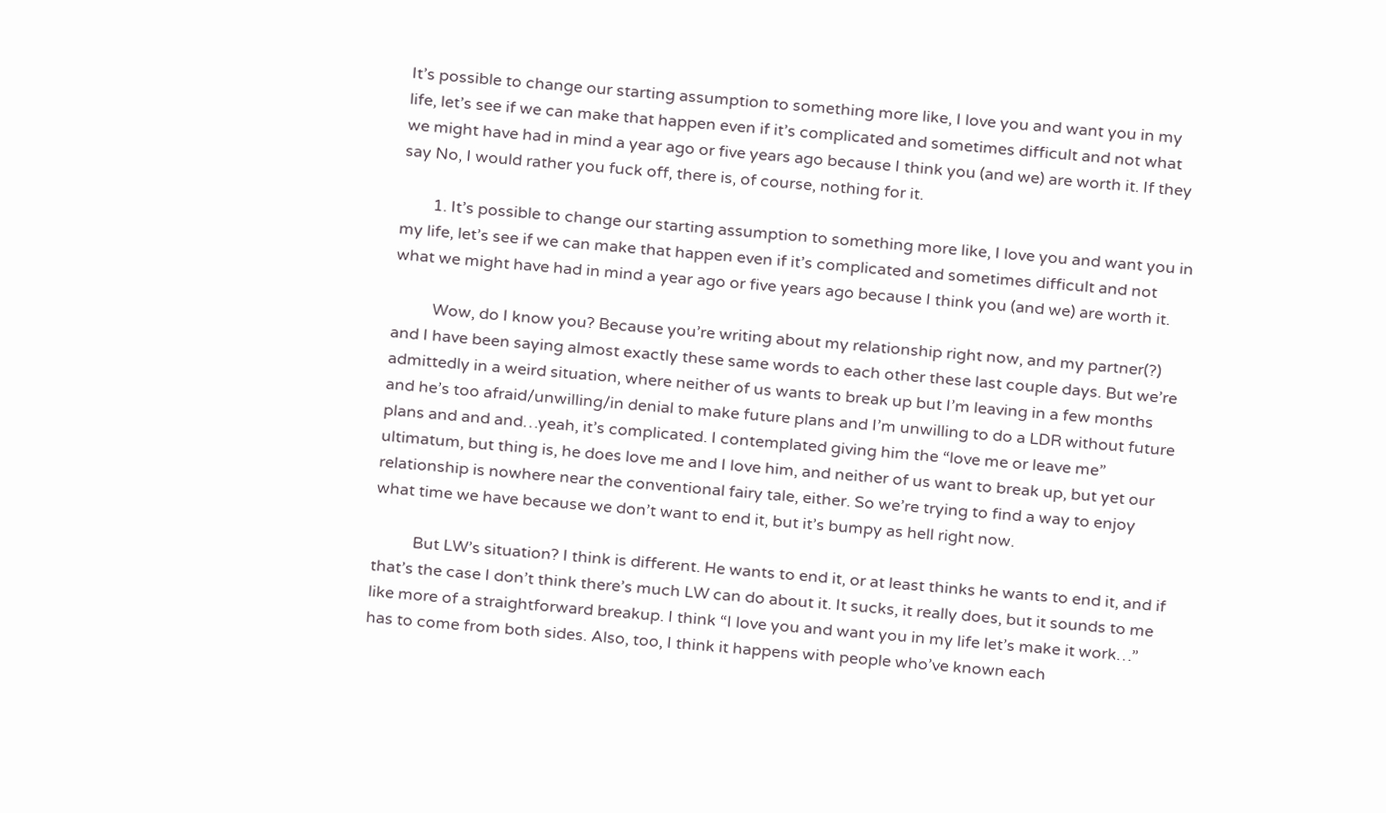It’s possible to change our starting assumption to something more like, I love you and want you in my life, let’s see if we can make that happen even if it’s complicated and sometimes difficult and not what we might have had in mind a year ago or five years ago because I think you (and we) are worth it. If they say No, I would rather you fuck off, there is, of course, nothing for it.

        1. It’s possible to change our starting assumption to something more like, I love you and want you in my life, let’s see if we can make that happen even if it’s complicated and sometimes difficult and not what we might have had in mind a year ago or five years ago because I think you (and we) are worth it.

          Wow, do I know you? Because you’re writing about my relationship right now, and my partner(?) and I have been saying almost exactly these same words to each other these last couple days. But we’re admittedly in a weird situation, where neither of us wants to break up but I’m leaving in a few months and he’s too afraid/unwilling/in denial to make future plans and I’m unwilling to do a LDR without future plans and and and…yeah, it’s complicated. I contemplated giving him the “love me or leave me” ultimatum, but thing is, he does love me and I love him, and neither of us want to break up, but yet our relationship is nowhere near the conventional fairy tale, either. So we’re trying to find a way to enjoy what time we have because we don’t want to end it, but it’s bumpy as hell right now.

          But LW’s situation? I think is different. He wants to end it, or at least thinks he wants to end it, and if that’s the case I don’t think there’s much LW can do about it. It sucks, it really does, but it sounds to me like more of a straightforward breakup. I think “I love you and want you in my life let’s make it work…” has to come from both sides. Also, too, I think it happens with people who’ve known each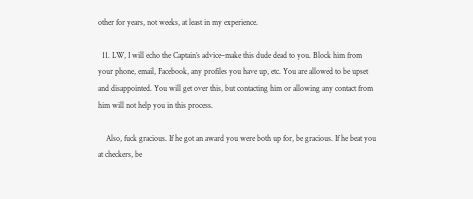other for years, not weeks, at least in my experience.

  11. LW, I will echo the Captain’s advice–make this dude dead to you. Block him from your phone, email, Facebook, any profiles you have up, etc. You are allowed to be upset and disappointed. You will get over this, but contacting him or allowing any contact from him will not help you in this process.

    Also, fuck gracious. If he got an award you were both up for, be gracious. If he beat you at checkers, be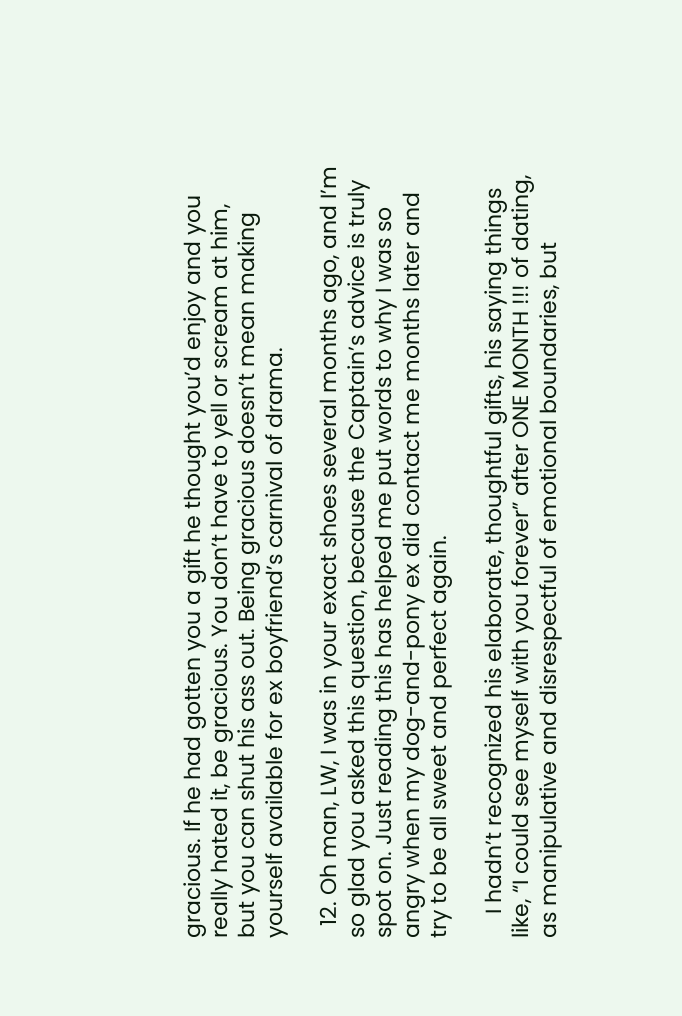gracious. If he had gotten you a gift he thought you’d enjoy and you really hated it, be gracious. You don’t have to yell or scream at him, but you can shut his ass out. Being gracious doesn’t mean making yourself available for ex boyfriend’s carnival of drama.

  12. Oh man, LW, I was in your exact shoes several months ago, and I’m so glad you asked this question, because the Captain’s advice is truly spot on. Just reading this has helped me put words to why I was so angry when my dog-and-pony ex did contact me months later and try to be all sweet and perfect again.

    I hadn’t recognized his elaborate, thoughtful gifts, his saying things like, “I could see myself with you forever” after ONE MONTH !!! of dating, as manipulative and disrespectful of emotional boundaries, but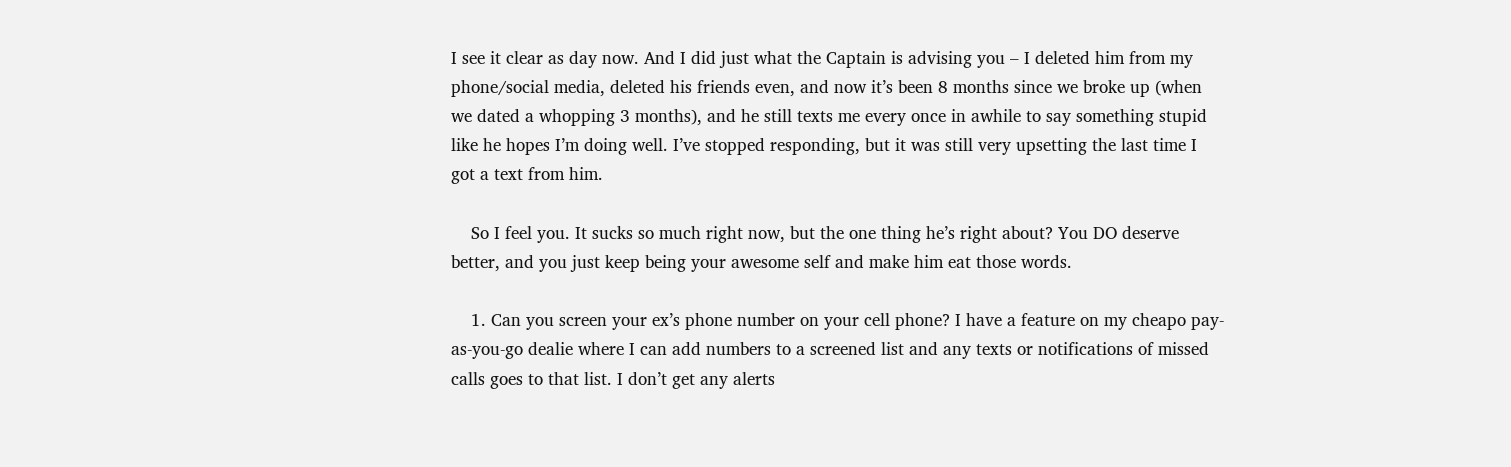I see it clear as day now. And I did just what the Captain is advising you – I deleted him from my phone/social media, deleted his friends even, and now it’s been 8 months since we broke up (when we dated a whopping 3 months), and he still texts me every once in awhile to say something stupid like he hopes I’m doing well. I’ve stopped responding, but it was still very upsetting the last time I got a text from him.

    So I feel you. It sucks so much right now, but the one thing he’s right about? You DO deserve better, and you just keep being your awesome self and make him eat those words.

    1. Can you screen your ex’s phone number on your cell phone? I have a feature on my cheapo pay-as-you-go dealie where I can add numbers to a screened list and any texts or notifications of missed calls goes to that list. I don’t get any alerts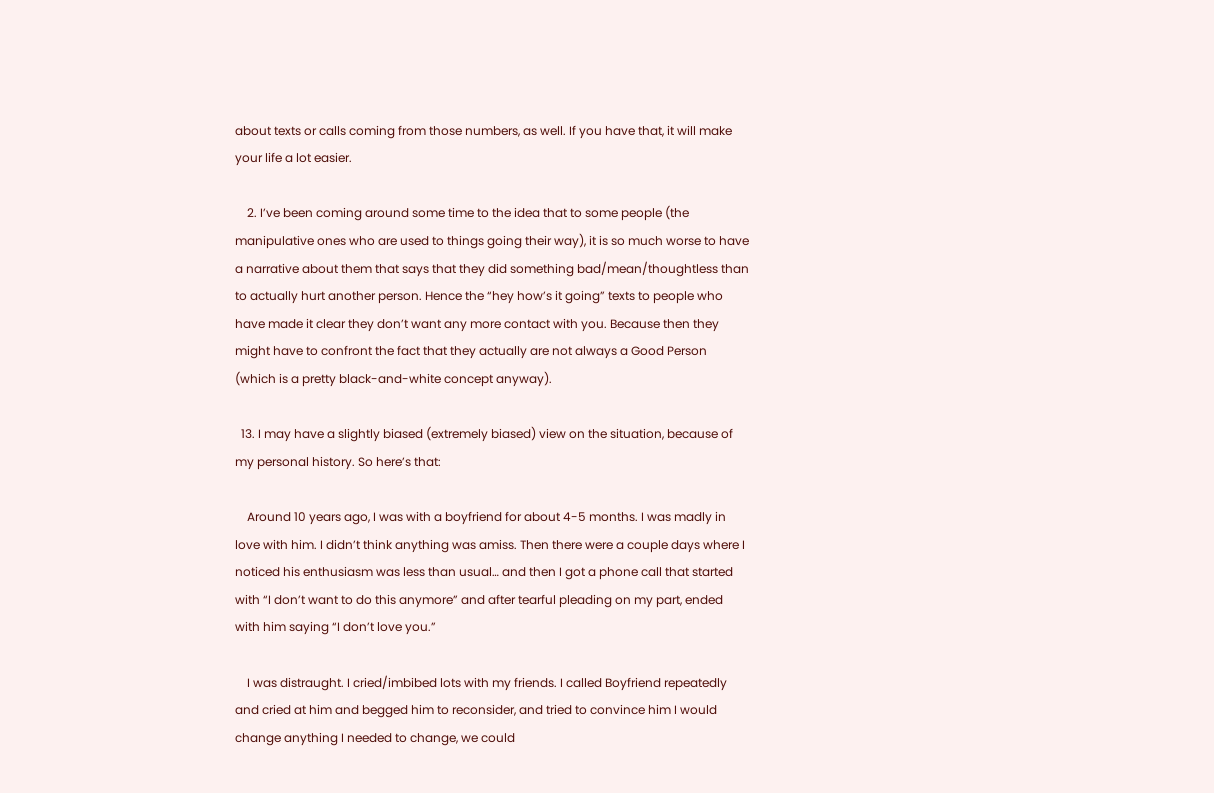about texts or calls coming from those numbers, as well. If you have that, it will make your life a lot easier.

    2. I’ve been coming around some time to the idea that to some people (the manipulative ones who are used to things going their way), it is so much worse to have a narrative about them that says that they did something bad/mean/thoughtless than to actually hurt another person. Hence the “hey how’s it going” texts to people who have made it clear they don’t want any more contact with you. Because then they might have to confront the fact that they actually are not always a Good Person (which is a pretty black-and-white concept anyway).

  13. I may have a slightly biased (extremely biased) view on the situation, because of my personal history. So here’s that:

    Around 10 years ago, I was with a boyfriend for about 4-5 months. I was madly in love with him. I didn’t think anything was amiss. Then there were a couple days where I noticed his enthusiasm was less than usual… and then I got a phone call that started with “I don’t want to do this anymore” and after tearful pleading on my part, ended with him saying “I don’t love you.”

    I was distraught. I cried/imbibed lots with my friends. I called Boyfriend repeatedly and cried at him and begged him to reconsider, and tried to convince him I would change anything I needed to change, we could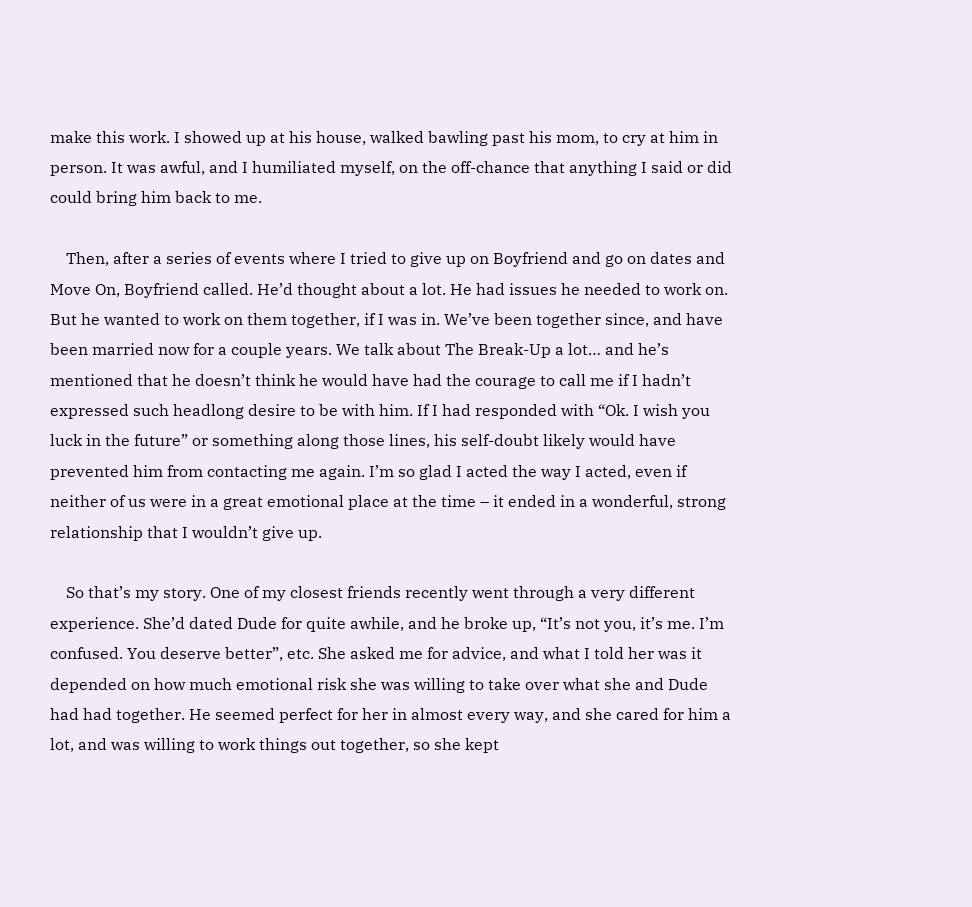make this work. I showed up at his house, walked bawling past his mom, to cry at him in person. It was awful, and I humiliated myself, on the off-chance that anything I said or did could bring him back to me.

    Then, after a series of events where I tried to give up on Boyfriend and go on dates and Move On, Boyfriend called. He’d thought about a lot. He had issues he needed to work on. But he wanted to work on them together, if I was in. We’ve been together since, and have been married now for a couple years. We talk about The Break-Up a lot… and he’s mentioned that he doesn’t think he would have had the courage to call me if I hadn’t expressed such headlong desire to be with him. If I had responded with “Ok. I wish you luck in the future” or something along those lines, his self-doubt likely would have prevented him from contacting me again. I’m so glad I acted the way I acted, even if neither of us were in a great emotional place at the time – it ended in a wonderful, strong relationship that I wouldn’t give up.

    So that’s my story. One of my closest friends recently went through a very different experience. She’d dated Dude for quite awhile, and he broke up, “It’s not you, it’s me. I’m confused. You deserve better”, etc. She asked me for advice, and what I told her was it depended on how much emotional risk she was willing to take over what she and Dude had had together. He seemed perfect for her in almost every way, and she cared for him a lot, and was willing to work things out together, so she kept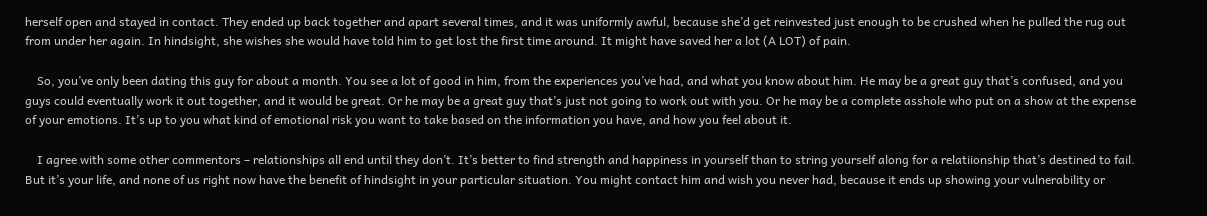herself open and stayed in contact. They ended up back together and apart several times, and it was uniformly awful, because she’d get reinvested just enough to be crushed when he pulled the rug out from under her again. In hindsight, she wishes she would have told him to get lost the first time around. It might have saved her a lot (A LOT) of pain.

    So, you’ve only been dating this guy for about a month. You see a lot of good in him, from the experiences you’ve had, and what you know about him. He may be a great guy that’s confused, and you guys could eventually work it out together, and it would be great. Or he may be a great guy that’s just not going to work out with you. Or he may be a complete asshole who put on a show at the expense of your emotions. It’s up to you what kind of emotional risk you want to take based on the information you have, and how you feel about it.

    I agree with some other commentors – relationships all end until they don’t. It’s better to find strength and happiness in yourself than to string yourself along for a relatiionship that’s destined to fail. But it’s your life, and none of us right now have the benefit of hindsight in your particular situation. You might contact him and wish you never had, because it ends up showing your vulnerability or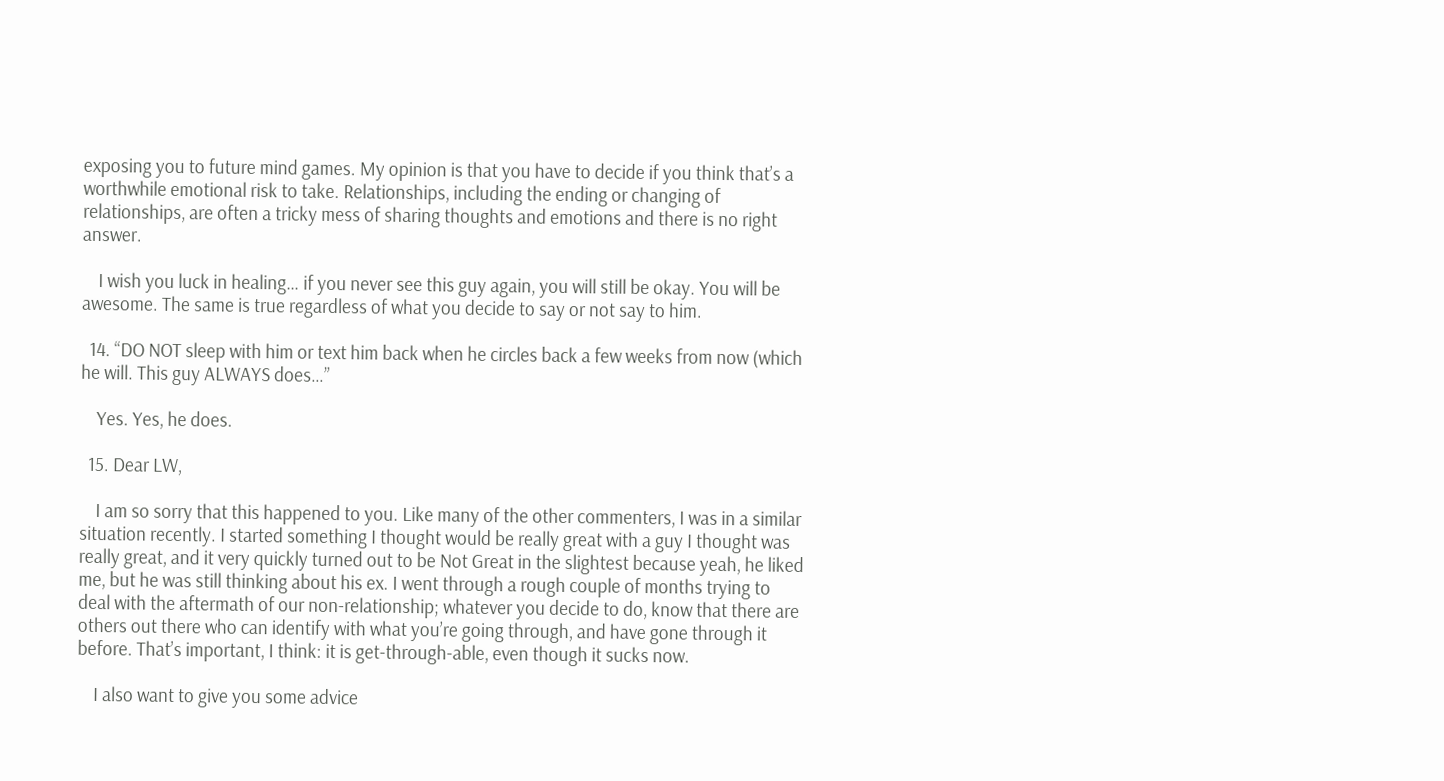exposing you to future mind games. My opinion is that you have to decide if you think that’s a worthwhile emotional risk to take. Relationships, including the ending or changing of relationships, are often a tricky mess of sharing thoughts and emotions and there is no right answer.

    I wish you luck in healing… if you never see this guy again, you will still be okay. You will be awesome. The same is true regardless of what you decide to say or not say to him.

  14. “DO NOT sleep with him or text him back when he circles back a few weeks from now (which he will. This guy ALWAYS does…”

    Yes. Yes, he does.

  15. Dear LW,

    I am so sorry that this happened to you. Like many of the other commenters, I was in a similar situation recently. I started something I thought would be really great with a guy I thought was really great, and it very quickly turned out to be Not Great in the slightest because yeah, he liked me, but he was still thinking about his ex. I went through a rough couple of months trying to deal with the aftermath of our non-relationship; whatever you decide to do, know that there are others out there who can identify with what you’re going through, and have gone through it before. That’s important, I think: it is get-through-able, even though it sucks now.

    I also want to give you some advice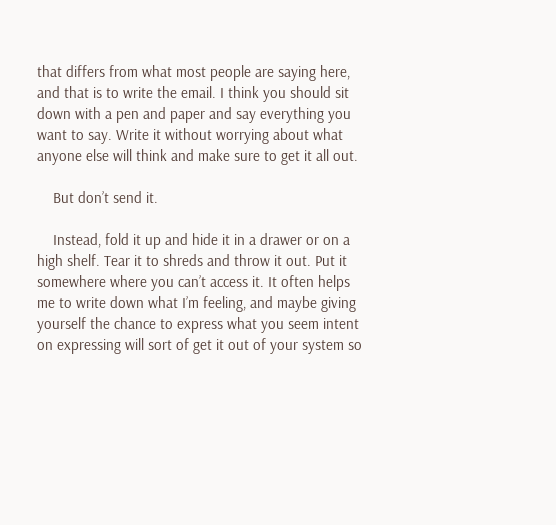that differs from what most people are saying here, and that is to write the email. I think you should sit down with a pen and paper and say everything you want to say. Write it without worrying about what anyone else will think and make sure to get it all out.

    But don’t send it.

    Instead, fold it up and hide it in a drawer or on a high shelf. Tear it to shreds and throw it out. Put it somewhere where you can’t access it. It often helps me to write down what I’m feeling, and maybe giving yourself the chance to express what you seem intent on expressing will sort of get it out of your system so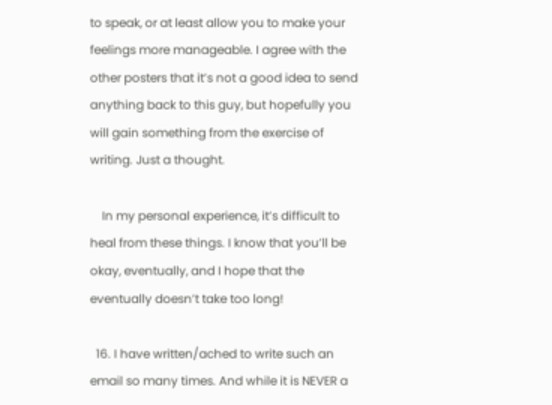to speak, or at least allow you to make your feelings more manageable. I agree with the other posters that it’s not a good idea to send anything back to this guy, but hopefully you will gain something from the exercise of writing. Just a thought.

    In my personal experience, it’s difficult to heal from these things. I know that you’ll be okay, eventually, and I hope that the eventually doesn’t take too long!

  16. I have written/ached to write such an email so many times. And while it is NEVER a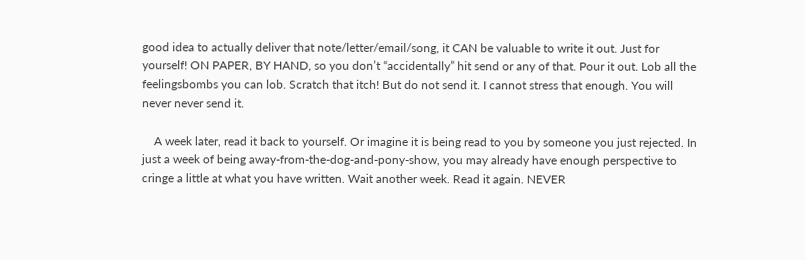good idea to actually deliver that note/letter/email/song, it CAN be valuable to write it out. Just for yourself! ON PAPER, BY HAND, so you don’t “accidentally” hit send or any of that. Pour it out. Lob all the feelingsbombs you can lob. Scratch that itch! But do not send it. I cannot stress that enough. You will never never send it.

    A week later, read it back to yourself. Or imagine it is being read to you by someone you just rejected. In just a week of being away-from-the-dog-and-pony-show, you may already have enough perspective to cringe a little at what you have written. Wait another week. Read it again. NEVER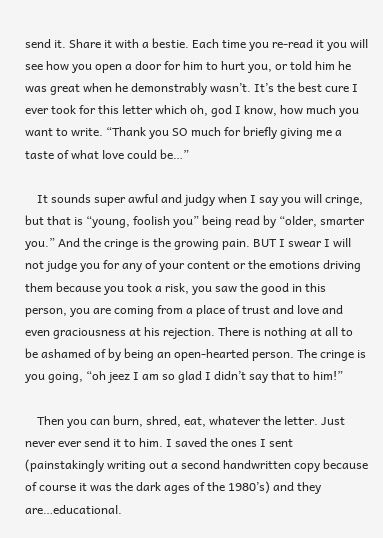send it. Share it with a bestie. Each time you re-read it you will see how you open a door for him to hurt you, or told him he was great when he demonstrably wasn’t. It’s the best cure I ever took for this letter which oh, god I know, how much you want to write. “Thank you SO much for briefly giving me a taste of what love could be…”

    It sounds super awful and judgy when I say you will cringe, but that is “young, foolish you” being read by “older, smarter you.” And the cringe is the growing pain. BUT I swear I will not judge you for any of your content or the emotions driving them because you took a risk, you saw the good in this person, you are coming from a place of trust and love and even graciousness at his rejection. There is nothing at all to be ashamed of by being an open-hearted person. The cringe is you going, “oh jeez I am so glad I didn’t say that to him!”

    Then you can burn, shred, eat, whatever the letter. Just never ever send it to him. I saved the ones I sent (painstakingly writing out a second handwritten copy because of course it was the dark ages of the 1980’s) and they are…educational.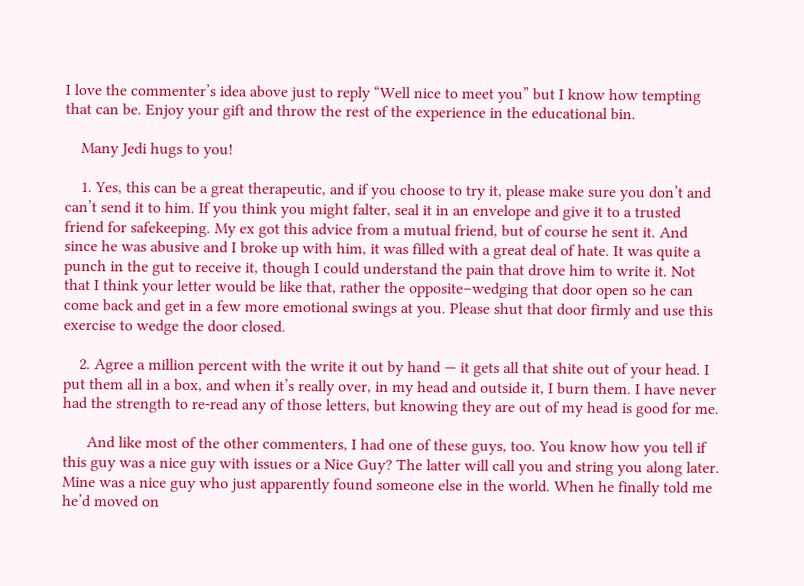I love the commenter’s idea above just to reply “Well nice to meet you” but I know how tempting that can be. Enjoy your gift and throw the rest of the experience in the educational bin.

    Many Jedi hugs to you!

    1. Yes, this can be a great therapeutic, and if you choose to try it, please make sure you don’t and can’t send it to him. If you think you might falter, seal it in an envelope and give it to a trusted friend for safekeeping. My ex got this advice from a mutual friend, but of course he sent it. And since he was abusive and I broke up with him, it was filled with a great deal of hate. It was quite a punch in the gut to receive it, though I could understand the pain that drove him to write it. Not that I think your letter would be like that, rather the opposite–wedging that door open so he can come back and get in a few more emotional swings at you. Please shut that door firmly and use this exercise to wedge the door closed.

    2. Agree a million percent with the write it out by hand — it gets all that shite out of your head. I put them all in a box, and when it’s really over, in my head and outside it, I burn them. I have never had the strength to re-read any of those letters, but knowing they are out of my head is good for me.

      And like most of the other commenters, I had one of these guys, too. You know how you tell if this guy was a nice guy with issues or a Nice Guy? The latter will call you and string you along later. Mine was a nice guy who just apparently found someone else in the world. When he finally told me he’d moved on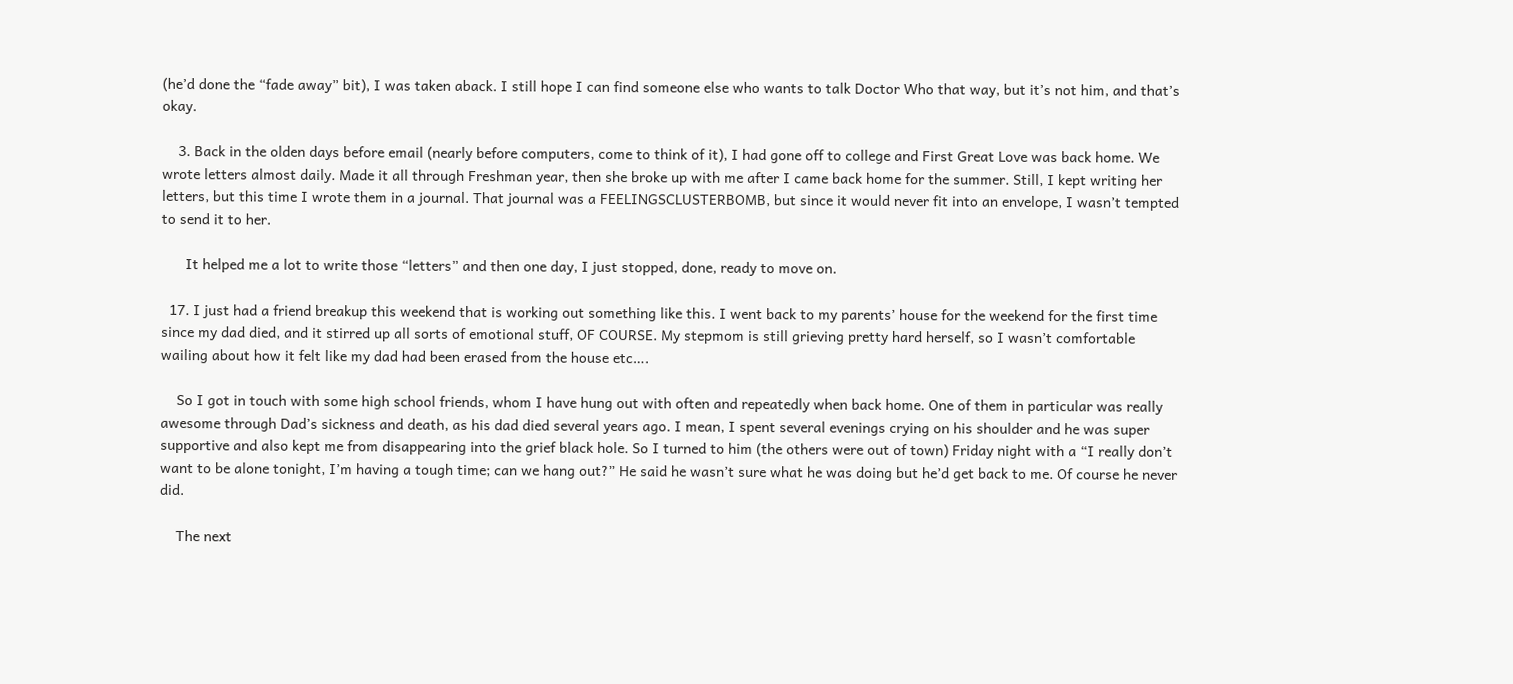(he’d done the “fade away” bit), I was taken aback. I still hope I can find someone else who wants to talk Doctor Who that way, but it’s not him, and that’s okay.

    3. Back in the olden days before email (nearly before computers, come to think of it), I had gone off to college and First Great Love was back home. We wrote letters almost daily. Made it all through Freshman year, then she broke up with me after I came back home for the summer. Still, I kept writing her letters, but this time I wrote them in a journal. That journal was a FEELINGSCLUSTERBOMB, but since it would never fit into an envelope, I wasn’t tempted to send it to her.

      It helped me a lot to write those “letters” and then one day, I just stopped, done, ready to move on.

  17. I just had a friend breakup this weekend that is working out something like this. I went back to my parents’ house for the weekend for the first time since my dad died, and it stirred up all sorts of emotional stuff, OF COURSE. My stepmom is still grieving pretty hard herself, so I wasn’t comfortable wailing about how it felt like my dad had been erased from the house etc….

    So I got in touch with some high school friends, whom I have hung out with often and repeatedly when back home. One of them in particular was really awesome through Dad’s sickness and death, as his dad died several years ago. I mean, I spent several evenings crying on his shoulder and he was super supportive and also kept me from disappearing into the grief black hole. So I turned to him (the others were out of town) Friday night with a “I really don’t want to be alone tonight, I’m having a tough time; can we hang out?” He said he wasn’t sure what he was doing but he’d get back to me. Of course he never did.

    The next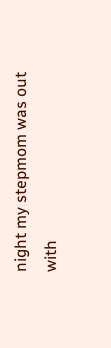night my stepmom was out with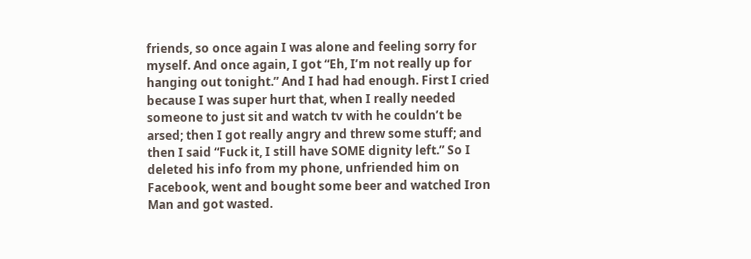friends, so once again I was alone and feeling sorry for myself. And once again, I got “Eh, I’m not really up for hanging out tonight.” And I had had enough. First I cried because I was super hurt that, when I really needed someone to just sit and watch tv with he couldn’t be arsed; then I got really angry and threw some stuff; and then I said “Fuck it, I still have SOME dignity left.” So I deleted his info from my phone, unfriended him on Facebook, went and bought some beer and watched Iron Man and got wasted.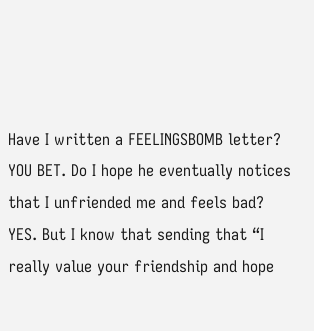Have I written a FEELINGSBOMB letter? YOU BET. Do I hope he eventually notices that I unfriended me and feels bad? YES. But I know that sending that “I really value your friendship and hope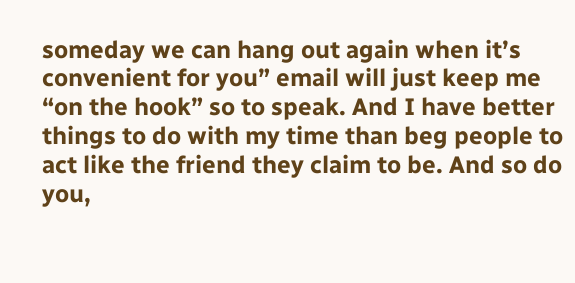someday we can hang out again when it’s convenient for you” email will just keep me “on the hook” so to speak. And I have better things to do with my time than beg people to act like the friend they claim to be. And so do you,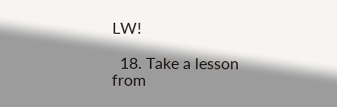LW!

  18. Take a lesson from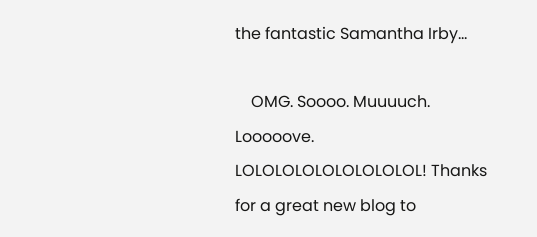the fantastic Samantha Irby…

    OMG. Soooo. Muuuuch. Looooove. LOLOLOLOLOLOLOLOLOL! Thanks for a great new blog to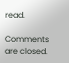read.

Comments are closed.